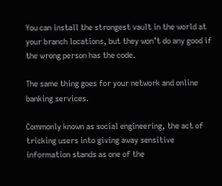You can install the strongest vault in the world at your branch locations, but they won’t do any good if the wrong person has the code.

The same thing goes for your network and online banking services.

Commonly known as social engineering, the act of tricking users into giving away sensitive information stands as one of the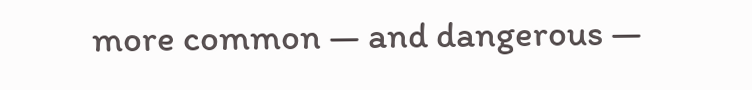more common — and dangerous —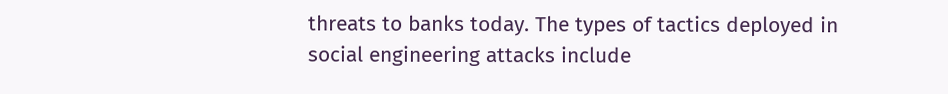threats to banks today. The types of tactics deployed in social engineering attacks include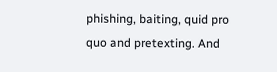phishing, baiting, quid pro quo and pretexting. And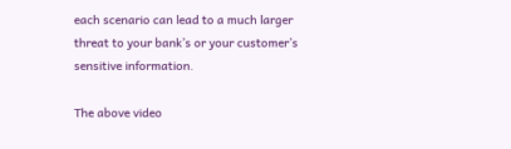each scenario can lead to a much larger threat to your bank’s or your customer’s sensitive information.

The above video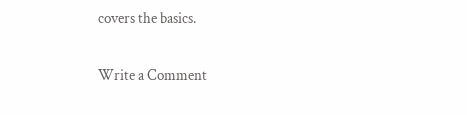covers the basics.

Write a Comment